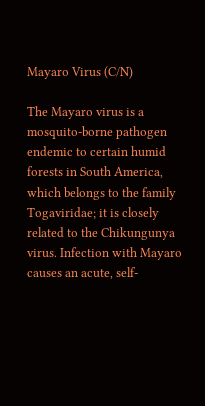Mayaro Virus (C/N)

The Mayaro virus is a mosquito-borne pathogen endemic to certain humid forests in South America, which belongs to the family Togaviridae; it is closely related to the Chikungunya virus. Infection with Mayaro causes an acute, self-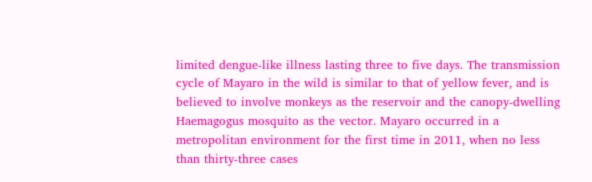limited dengue-like illness lasting three to five days. The transmission cycle of Mayaro in the wild is similar to that of yellow fever, and is believed to involve monkeys as the reservoir and the canopy-dwelling Haemagogus mosquito as the vector. Mayaro occurred in a metropolitan environment for the first time in 2011, when no less than thirty-three cases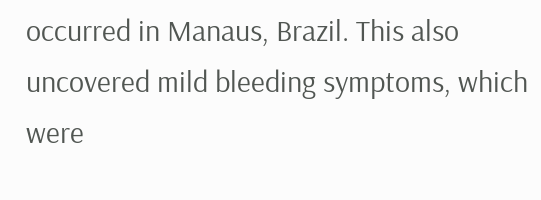occurred in Manaus, Brazil. This also uncovered mild bleeding symptoms, which were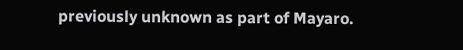previously unknown as part of Mayaro.